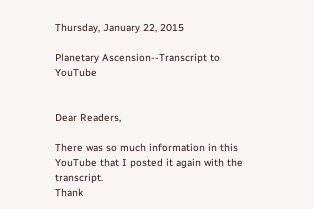Thursday, January 22, 2015

Planetary Ascension--Transcript to YouTube


Dear Readers,

There was so much information in this YouTube that I posted it again with the transcript.
Thank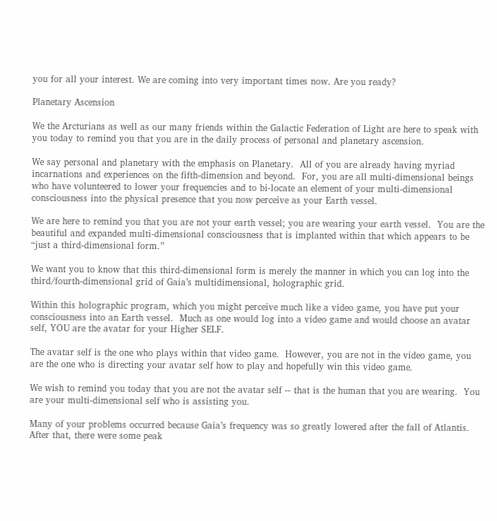you for all your interest. We are coming into very important times now. Are you ready?

Planetary Ascension

We the Arcturians as well as our many friends within the Galactic Federation of Light are here to speak with you today to remind you that you are in the daily process of personal and planetary ascension.

We say personal and planetary with the emphasis on Planetary.  All of you are already having myriad incarnations and experiences on the fifth-dimension and beyond.  For, you are all multi-dimensional beings who have volunteered to lower your frequencies and to bi-locate an element of your multi-dimensional consciousness into the physical presence that you now perceive as your Earth vessel.

We are here to remind you that you are not your earth vessel; you are wearing your earth vessel.  You are the beautiful and expanded multi-dimensional consciousness that is implanted within that which appears to be “just a third-dimensional form.”

We want you to know that this third-dimensional form is merely the manner in which you can log into the third/fourth-dimensional grid of Gaia’s multidimensional, holographic grid.

Within this holographic program, which you might perceive much like a video game, you have put your consciousness into an Earth vessel.  Much as one would log into a video game and would choose an avatar self, YOU are the avatar for your Higher SELF.

The avatar self is the one who plays within that video game.  However, you are not in the video game, you are the one who is directing your avatar self how to play and hopefully win this video game.

We wish to remind you today that you are not the avatar self -- that is the human that you are wearing.  You are your multi-dimensional self who is assisting you.

Many of your problems occurred because Gaia’s frequency was so greatly lowered after the fall of Atlantis. After that, there were some peak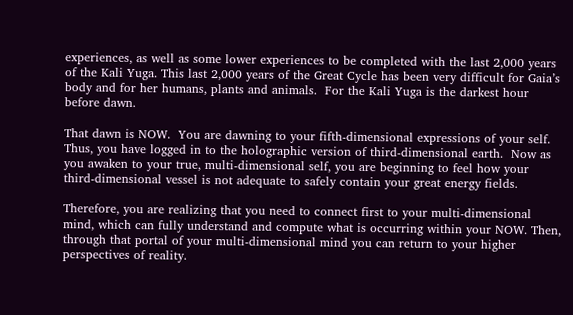experiences, as well as some lower experiences to be completed with the last 2,000 years of the Kali Yuga. This last 2,000 years of the Great Cycle has been very difficult for Gaia’s body and for her humans, plants and animals.  For the Kali Yuga is the darkest hour before dawn.

That dawn is NOW.  You are dawning to your fifth-dimensional expressions of your self.  Thus, you have logged in to the holographic version of third-dimensional earth.  Now as you awaken to your true, multi-dimensional self, you are beginning to feel how your third-dimensional vessel is not adequate to safely contain your great energy fields.

Therefore, you are realizing that you need to connect first to your multi-dimensional mind, which can fully understand and compute what is occurring within your NOW. Then, through that portal of your multi-dimensional mind you can return to your higher perspectives of reality.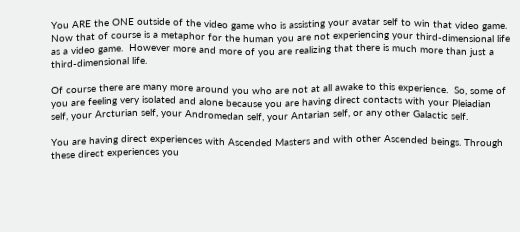You ARE the ONE outside of the video game who is assisting your avatar self to win that video game.  Now that of course is a metaphor for the human you are not experiencing your third-dimensional life as a video game.  However more and more of you are realizing that there is much more than just a third-dimensional life.

Of course there are many more around you who are not at all awake to this experience.  So, some of you are feeling very isolated and alone because you are having direct contacts with your Pleiadian self, your Arcturian self, your Andromedan self, your Antarian self, or any other Galactic self.

You are having direct experiences with Ascended Masters and with other Ascended beings. Through these direct experiences you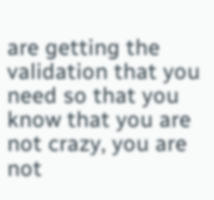are getting the validation that you need so that you know that you are not crazy, you are not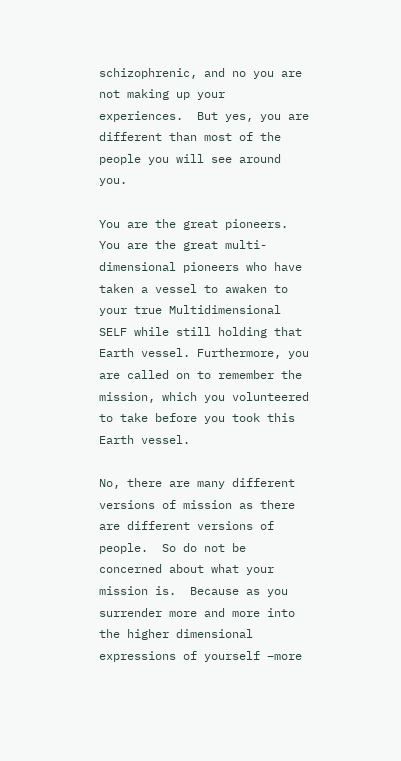schizophrenic, and no you are not making up your experiences.  But yes, you are different than most of the people you will see around you.

You are the great pioneers.  You are the great multi-dimensional pioneers who have taken a vessel to awaken to your true Multidimensional SELF while still holding that Earth vessel. Furthermore, you are called on to remember the mission, which you volunteered to take before you took this Earth vessel.

No, there are many different versions of mission as there are different versions of people.  So do not be concerned about what your mission is.  Because as you surrender more and more into the higher dimensional expressions of yourself –more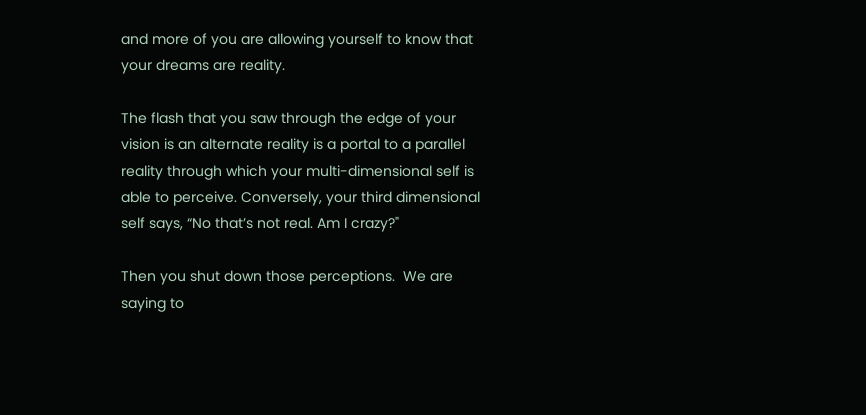and more of you are allowing yourself to know that your dreams are reality.

The flash that you saw through the edge of your vision is an alternate reality is a portal to a parallel reality through which your multi-dimensional self is able to perceive. Conversely, your third dimensional self says, “No that’s not real. Am I crazy?"

Then you shut down those perceptions.  We are saying to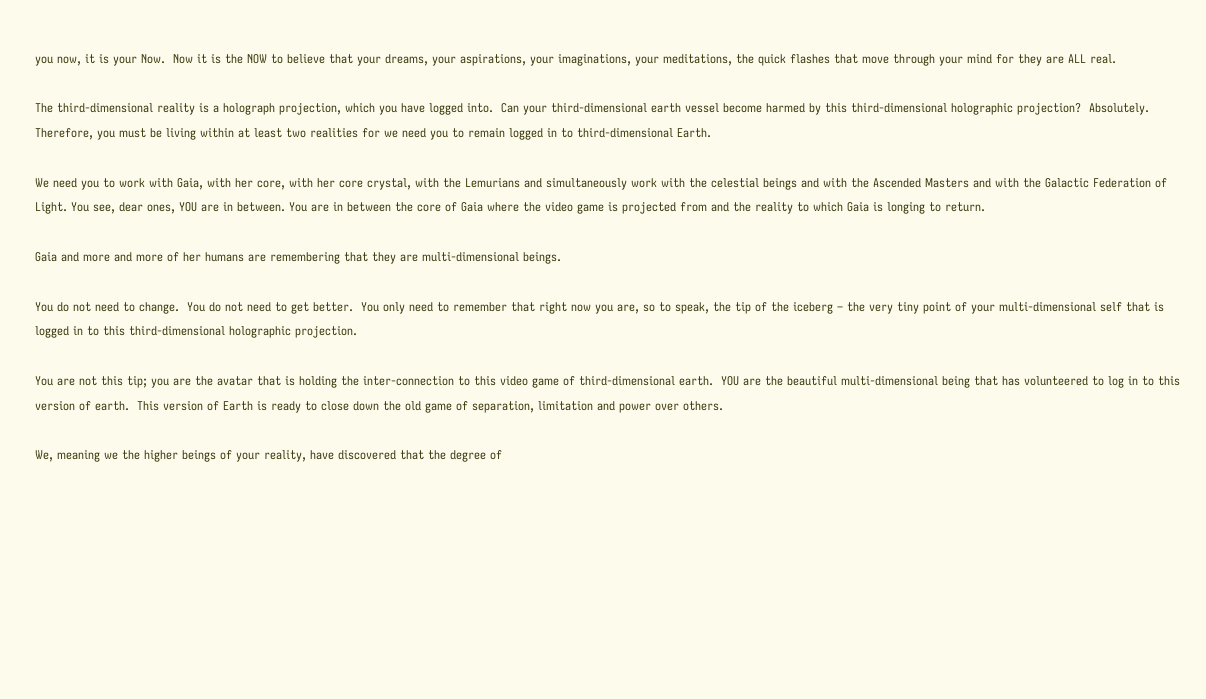you now, it is your Now.  Now it is the NOW to believe that your dreams, your aspirations, your imaginations, your meditations, the quick flashes that move through your mind for they are ALL real.

The third-dimensional reality is a holograph projection, which you have logged into.  Can your third-dimensional earth vessel become harmed by this third-dimensional holographic projection?  Absolutely. Therefore, you must be living within at least two realities for we need you to remain logged in to third-dimensional Earth.

We need you to work with Gaia, with her core, with her core crystal, with the Lemurians and simultaneously work with the celestial beings and with the Ascended Masters and with the Galactic Federation of Light. You see, dear ones, YOU are in between. You are in between the core of Gaia where the video game is projected from and the reality to which Gaia is longing to return.

Gaia and more and more of her humans are remembering that they are multi-dimensional beings.

You do not need to change.  You do not need to get better.  You only need to remember that right now you are, so to speak, the tip of the iceberg – the very tiny point of your multi-dimensional self that is logged in to this third-dimensional holographic projection.

You are not this tip; you are the avatar that is holding the inter-connection to this video game of third-dimensional earth.  YOU are the beautiful multi-dimensional being that has volunteered to log in to this version of earth.  This version of Earth is ready to close down the old game of separation, limitation and power over others.

We, meaning we the higher beings of your reality, have discovered that the degree of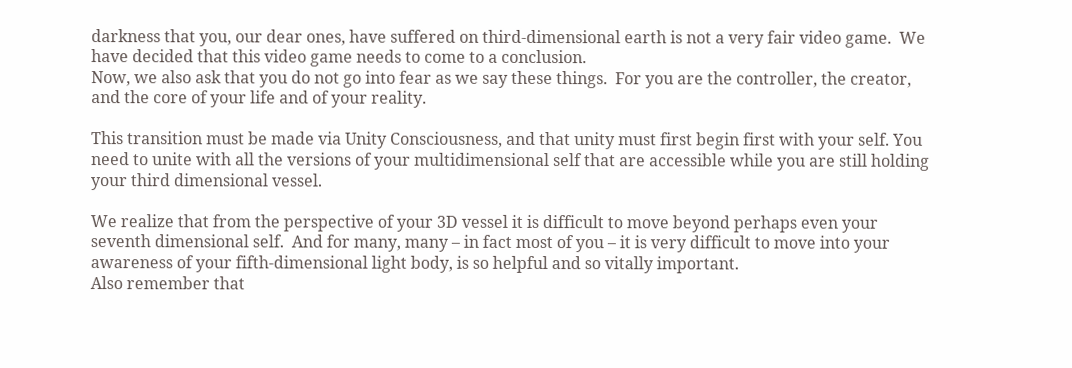darkness that you, our dear ones, have suffered on third-dimensional earth is not a very fair video game.  We have decided that this video game needs to come to a conclusion.
Now, we also ask that you do not go into fear as we say these things.  For you are the controller, the creator, and the core of your life and of your reality.

This transition must be made via Unity Consciousness, and that unity must first begin first with your self. You need to unite with all the versions of your multidimensional self that are accessible while you are still holding your third dimensional vessel.

We realize that from the perspective of your 3D vessel it is difficult to move beyond perhaps even your seventh dimensional self.  And for many, many – in fact most of you – it is very difficult to move into your awareness of your fifth-dimensional light body, is so helpful and so vitally important.
Also remember that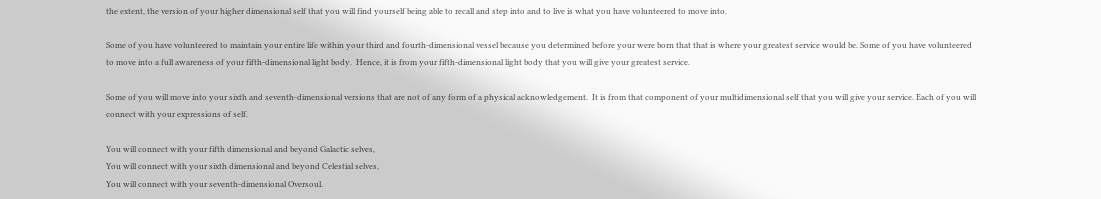the extent, the version of your higher dimensional self that you will find yourself being able to recall and step into and to live is what you have volunteered to move into.

Some of you have volunteered to maintain your entire life within your third and fourth-dimensional vessel because you determined before your were born that that is where your greatest service would be. Some of you have volunteered to move into a full awareness of your fifth-dimensional light body.  Hence, it is from your fifth-dimensional light body that you will give your greatest service.

Some of you will move into your sixth and seventh-dimensional versions that are not of any form of a physical acknowledgement.  It is from that component of your multidimensional self that you will give your service. Each of you will connect with your expressions of self.

You will connect with your fifth dimensional and beyond Galactic selves,
You will connect with your sixth dimensional and beyond Celestial selves,
You will connect with your seventh-dimensional Oversoul.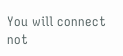You will connect not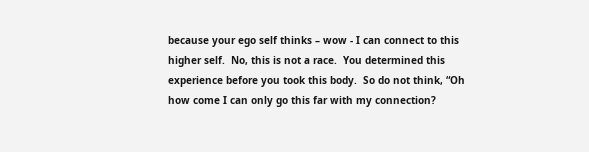because your ego self thinks – wow - I can connect to this higher self.  No, this is not a race.  You determined this experience before you took this body.  So do not think, “Oh how come I can only go this far with my connection?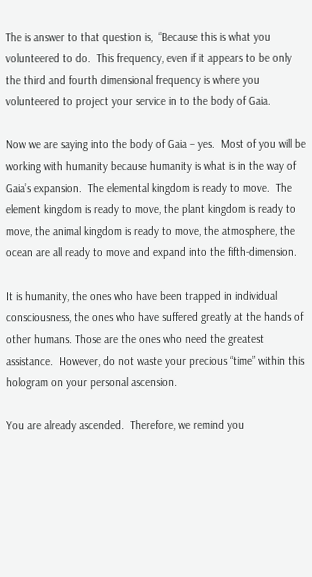The is answer to that question is,  “Because this is what you volunteered to do.  This frequency, even if it appears to be only the third and fourth dimensional frequency is where you volunteered to project your service in to the body of Gaia.

Now we are saying into the body of Gaia – yes.  Most of you will be working with humanity because humanity is what is in the way of Gaia’s expansion.  The elemental kingdom is ready to move.  The element kingdom is ready to move, the plant kingdom is ready to move, the animal kingdom is ready to move, the atmosphere, the ocean are all ready to move and expand into the fifth-dimension.

It is humanity, the ones who have been trapped in individual consciousness, the ones who have suffered greatly at the hands of other humans. Those are the ones who need the greatest assistance.  However, do not waste your precious “time” within this hologram on your personal ascension.

You are already ascended.  Therefore, we remind you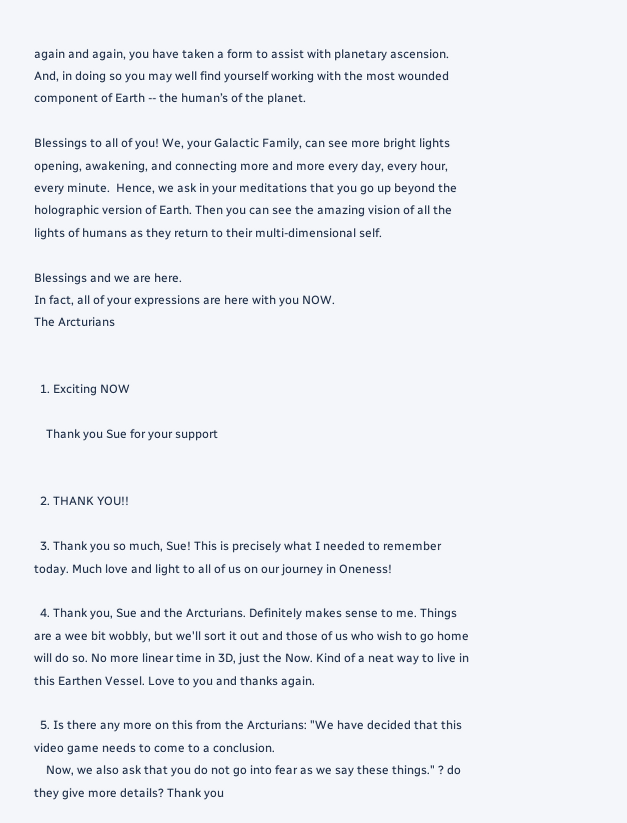again and again, you have taken a form to assist with planetary ascension.  And, in doing so you may well find yourself working with the most wounded component of Earth -- the human’s of the planet.

Blessings to all of you! We, your Galactic Family, can see more bright lights opening, awakening, and connecting more and more every day, every hour, every minute.  Hence, we ask in your meditations that you go up beyond the holographic version of Earth. Then you can see the amazing vision of all the lights of humans as they return to their multi-dimensional self.

Blessings and we are here.
In fact, all of your expressions are here with you NOW.
The Arcturians


  1. Exciting NOW

    Thank you Sue for your support


  2. THANK YOU!!

  3. Thank you so much, Sue! This is precisely what I needed to remember today. Much love and light to all of us on our journey in Oneness!

  4. Thank you, Sue and the Arcturians. Definitely makes sense to me. Things are a wee bit wobbly, but we'll sort it out and those of us who wish to go home will do so. No more linear time in 3D, just the Now. Kind of a neat way to live in this Earthen Vessel. Love to you and thanks again.

  5. Is there any more on this from the Arcturians: "We have decided that this video game needs to come to a conclusion.
    Now, we also ask that you do not go into fear as we say these things." ? do they give more details? Thank you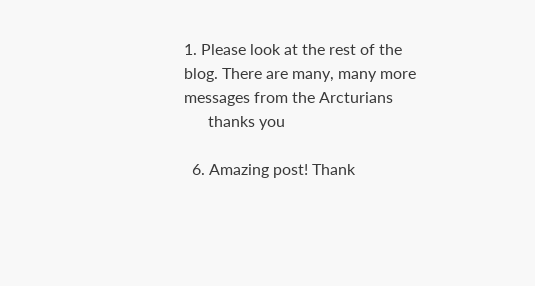1. Please look at the rest of the blog. There are many, many more messages from the Arcturians
      thanks you

  6. Amazing post! Thank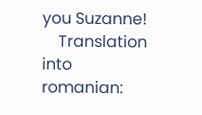you Suzanne!
    Translation into romanian: